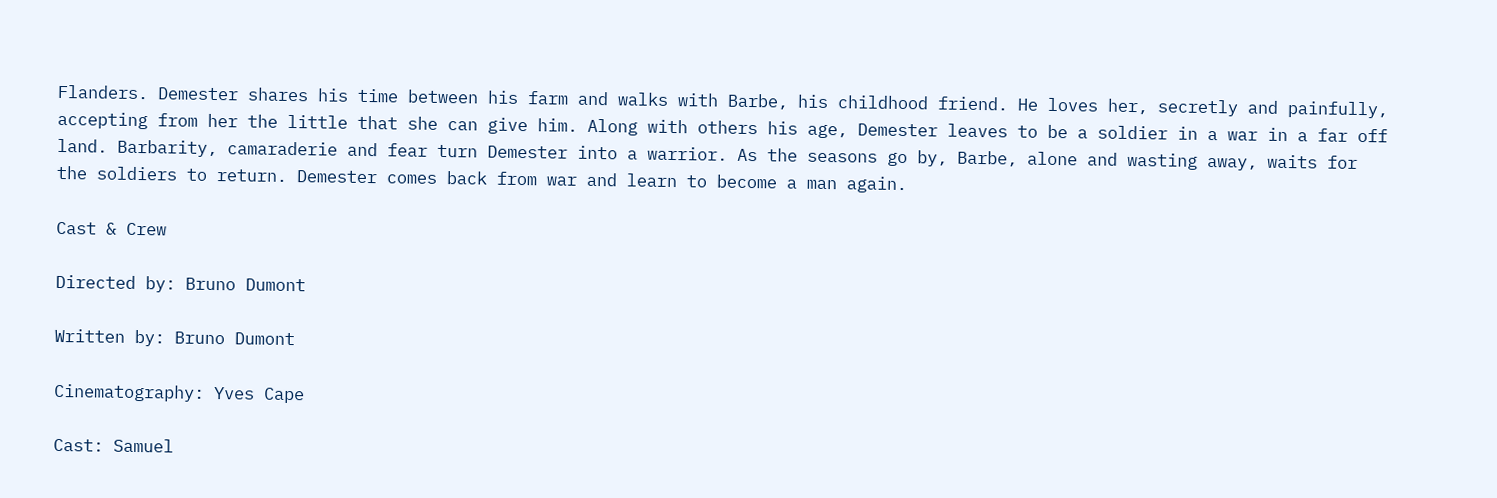Flanders. Demester shares his time between his farm and walks with Barbe, his childhood friend. He loves her, secretly and painfully, accepting from her the little that she can give him. Along with others his age, Demester leaves to be a soldier in a war in a far off land. Barbarity, camaraderie and fear turn Demester into a warrior. As the seasons go by, Barbe, alone and wasting away, waits for the soldiers to return. Demester comes back from war and learn to become a man again.

Cast & Crew

Directed by: Bruno Dumont

Written by: Bruno Dumont

Cinematography: Yves Cape

Cast: Samuel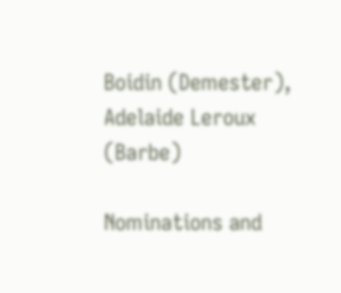Boidin (Demester), Adelaide Leroux (Barbe)

Nominations and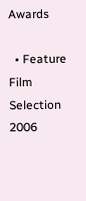Awards

  • Feature Film Selection 2006